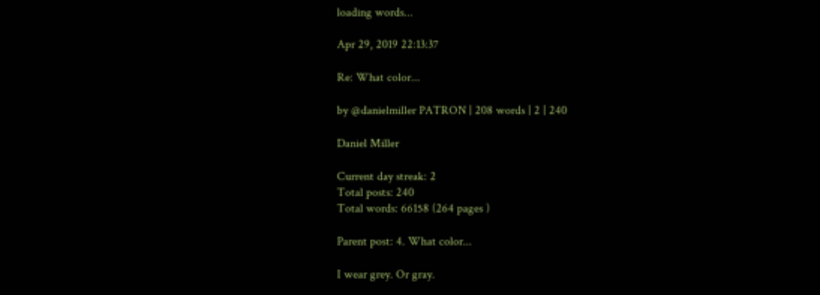loading words...

Apr 29, 2019 22:13:37

Re: What color...

by @danielmiller PATRON | 208 words | 2 | 240

Daniel Miller

Current day streak: 2
Total posts: 240
Total words: 66158 (264 pages )

Parent post: 4. What color...

I wear grey. Or gray.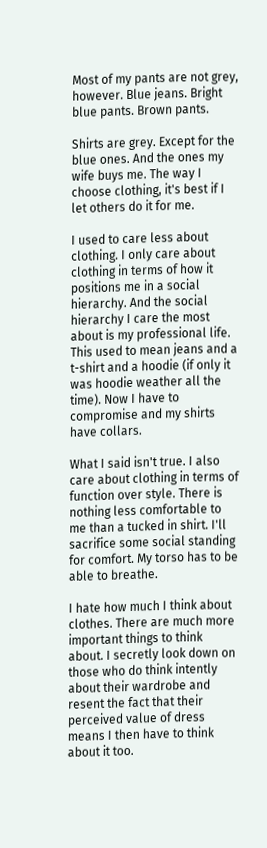Most of my pants are not grey, however. Blue jeans. Bright blue pants. Brown pants.

Shirts are grey. Except for the blue ones. And the ones my wife buys me. The way I choose clothing, it's best if I let others do it for me.

I used to care less about clothing. I only care about clothing in terms of how it positions me in a social hierarchy. And the social hierarchy I care the most about is my professional life. This used to mean jeans and a t-shirt and a hoodie (if only it was hoodie weather all the time). Now I have to compromise and my shirts have collars.

What I said isn't true. I also care about clothing in terms of function over style. There is nothing less comfortable to me than a tucked in shirt. I'll sacrifice some social standing for comfort. My torso has to be able to breathe.

I hate how much I think about clothes. There are much more important things to think about. I secretly look down on those who do think intently about their wardrobe and resent the fact that their perceived value of dress means I then have to think about it too.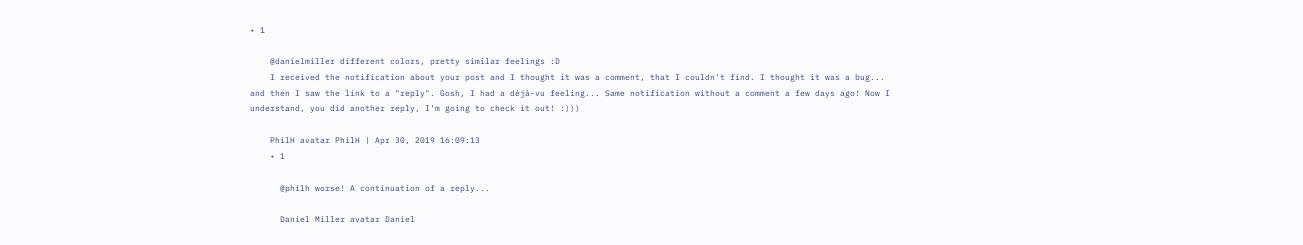• 1

    @danielmiller different colors, pretty similar feelings :D
    I received the notification about your post and I thought it was a comment, that I couldn't find. I thought it was a bug... and then I saw the link to a "reply". Gosh, I had a déjà-vu feeling... Same notification without a comment a few days ago! Now I understand, you did another reply, I'm going to check it out! :)))

    PhilH avatar PhilH | Apr 30, 2019 16:09:13
    • 1

      @philh worse! A continuation of a reply...

      Daniel Miller avatar Daniel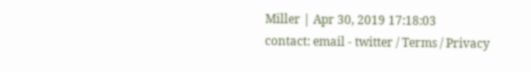Miller | Apr 30, 2019 17:18:03
contact: email - twitter / Terms / Privacy